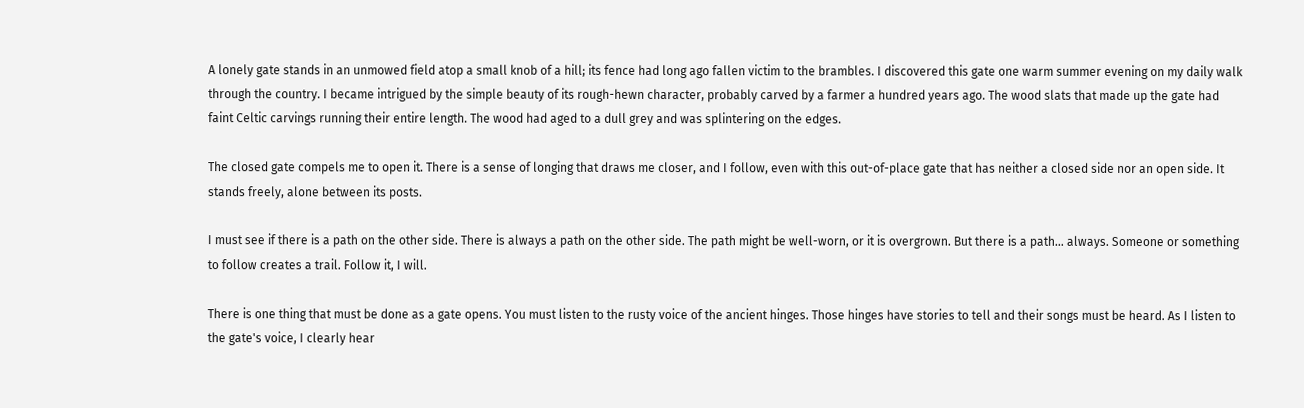A lonely gate stands in an unmowed field atop a small knob of a hill; its fence had long ago fallen victim to the brambles. I discovered this gate one warm summer evening on my daily walk through the country. I became intrigued by the simple beauty of its rough-hewn character, probably carved by a farmer a hundred years ago. The wood slats that made up the gate had faint Celtic carvings running their entire length. The wood had aged to a dull grey and was splintering on the edges.

The closed gate compels me to open it. There is a sense of longing that draws me closer, and I follow, even with this out-of-place gate that has neither a closed side nor an open side. It stands freely, alone between its posts.

I must see if there is a path on the other side. There is always a path on the other side. The path might be well-worn, or it is overgrown. But there is a path… always. Someone or something to follow creates a trail. Follow it, I will.

There is one thing that must be done as a gate opens. You must listen to the rusty voice of the ancient hinges. Those hinges have stories to tell and their songs must be heard. As I listen to the gate's voice, I clearly hear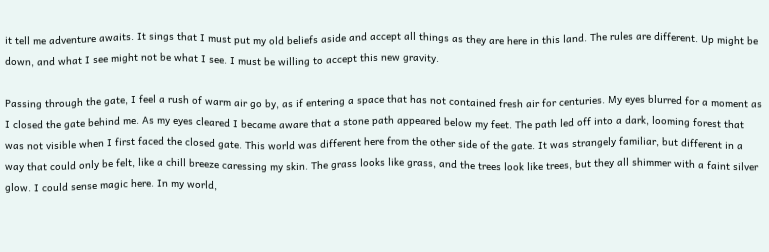it tell me adventure awaits. It sings that I must put my old beliefs aside and accept all things as they are here in this land. The rules are different. Up might be down, and what I see might not be what I see. I must be willing to accept this new gravity.

Passing through the gate, I feel a rush of warm air go by, as if entering a space that has not contained fresh air for centuries. My eyes blurred for a moment as I closed the gate behind me. As my eyes cleared I became aware that a stone path appeared below my feet. The path led off into a dark, looming forest that was not visible when I first faced the closed gate. This world was different here from the other side of the gate. It was strangely familiar, but different in a way that could only be felt, like a chill breeze caressing my skin. The grass looks like grass, and the trees look like trees, but they all shimmer with a faint silver glow. I could sense magic here. In my world,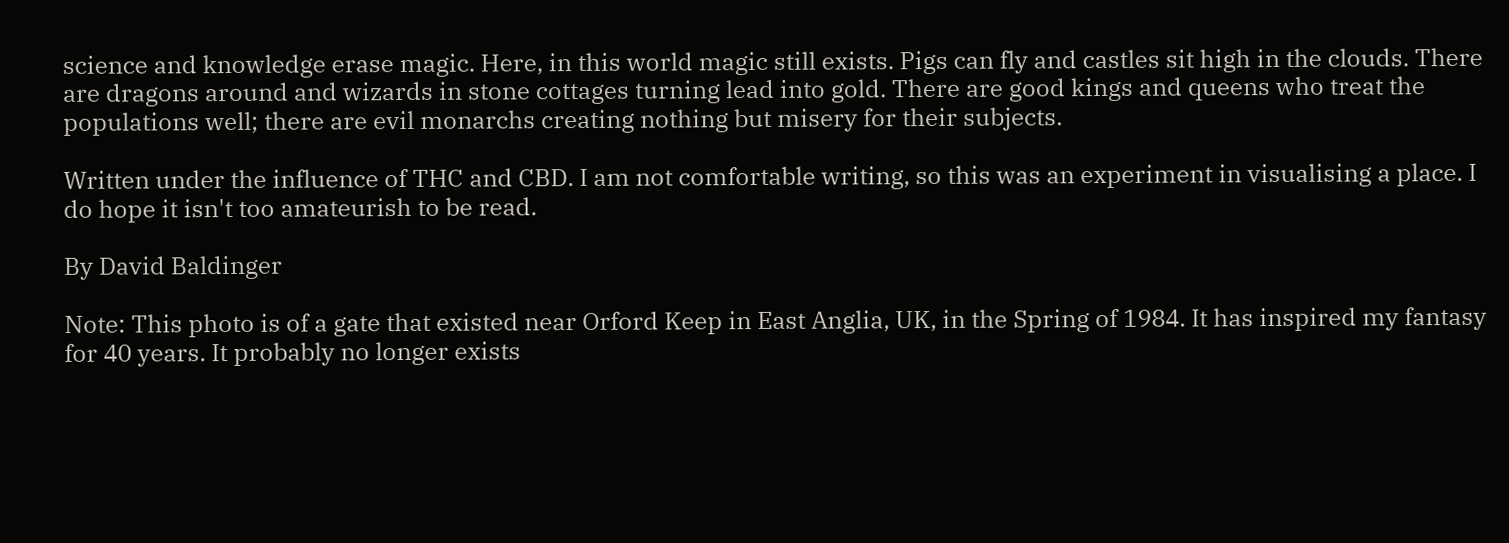science and knowledge erase magic. Here, in this world magic still exists. Pigs can fly and castles sit high in the clouds. There are dragons around and wizards in stone cottages turning lead into gold. There are good kings and queens who treat the populations well; there are evil monarchs creating nothing but misery for their subjects.

Written under the influence of THC and CBD. I am not comfortable writing, so this was an experiment in visualising a place. I do hope it isn't too amateurish to be read.

By David Baldinger

Note: This photo is of a gate that existed near Orford Keep in East Anglia, UK, in the Spring of 1984. It has inspired my fantasy for 40 years. It probably no longer exists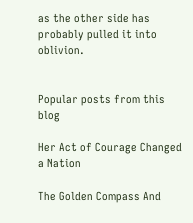as the other side has probably pulled it into oblivion.


Popular posts from this blog

Her Act of Courage Changed a Nation

The Golden Compass And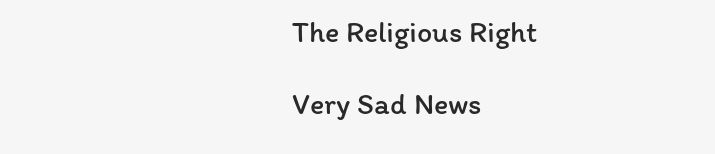The Religious Right

Very Sad News